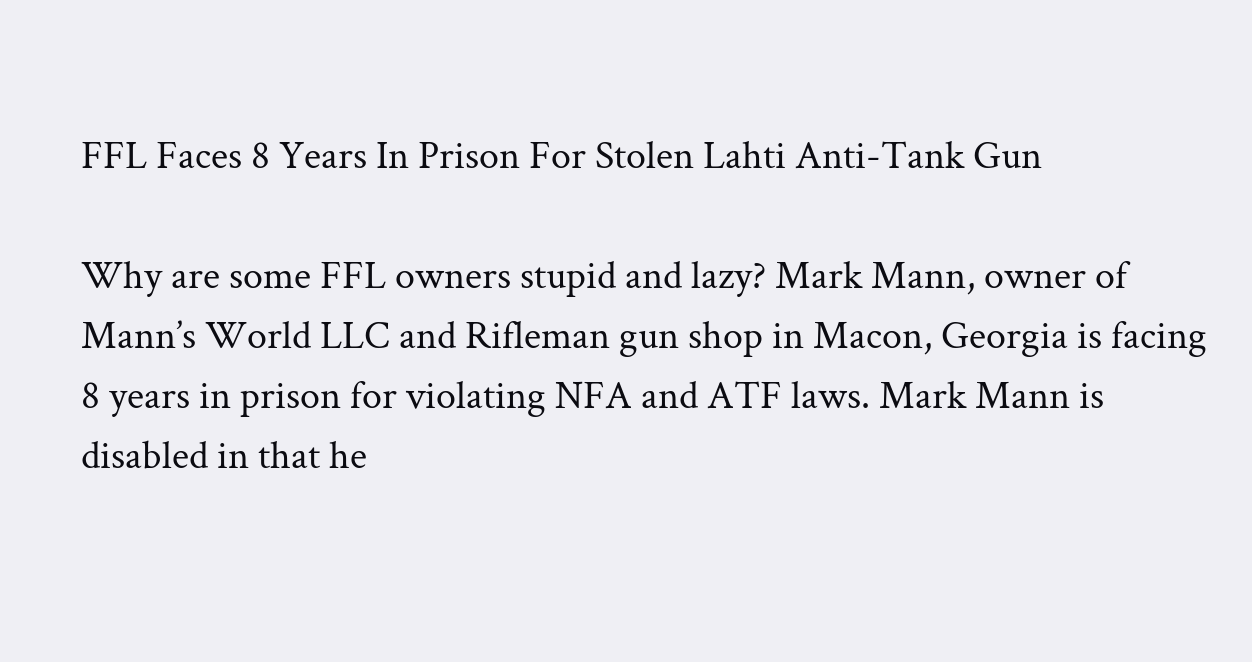FFL Faces 8 Years In Prison For Stolen Lahti Anti-Tank Gun

Why are some FFL owners stupid and lazy? Mark Mann, owner of Mann’s World LLC and Rifleman gun shop in Macon, Georgia is facing 8 years in prison for violating NFA and ATF laws. Mark Mann is disabled in that he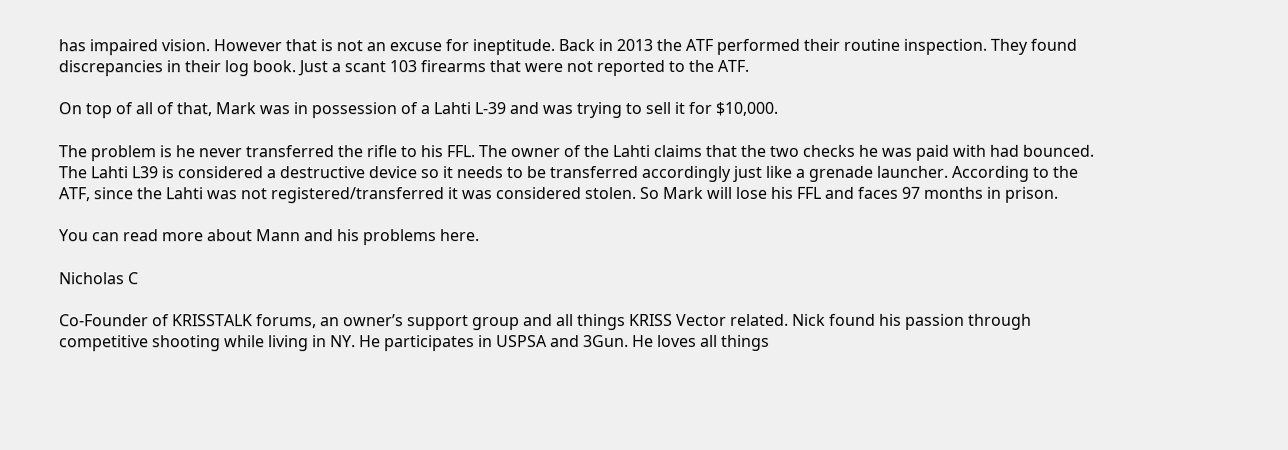has impaired vision. However that is not an excuse for ineptitude. Back in 2013 the ATF performed their routine inspection. They found discrepancies in their log book. Just a scant 103 firearms that were not reported to the ATF.

On top of all of that, Mark was in possession of a Lahti L-39 and was trying to sell it for $10,000.

The problem is he never transferred the rifle to his FFL. The owner of the Lahti claims that the two checks he was paid with had bounced. The Lahti L39 is considered a destructive device so it needs to be transferred accordingly just like a grenade launcher. According to the ATF, since the Lahti was not registered/transferred it was considered stolen. So Mark will lose his FFL and faces 97 months in prison.

You can read more about Mann and his problems here.

Nicholas C

Co-Founder of KRISSTALK forums, an owner’s support group and all things KRISS Vector related. Nick found his passion through competitive shooting while living in NY. He participates in USPSA and 3Gun. He loves all things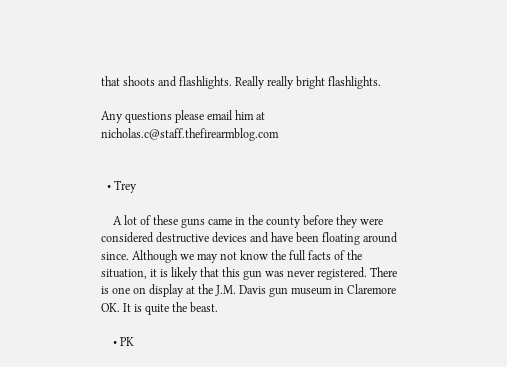that shoots and flashlights. Really really bright flashlights.

Any questions please email him at nicholas.c@staff.thefirearmblog.com


  • Trey

    A lot of these guns came in the county before they were considered destructive devices and have been floating around since. Although we may not know the full facts of the situation, it is likely that this gun was never registered. There is one on display at the J.M. Davis gun museum in Claremore OK. It is quite the beast.

    • PK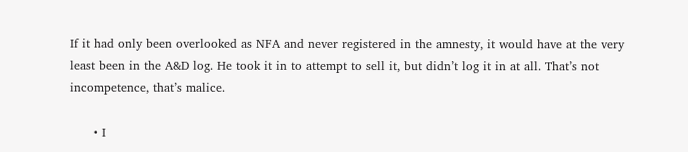If it had only been overlooked as NFA and never registered in the amnesty, it would have at the very least been in the A&D log. He took it in to attempt to sell it, but didn’t log it in at all. That’s not incompetence, that’s malice.

      • I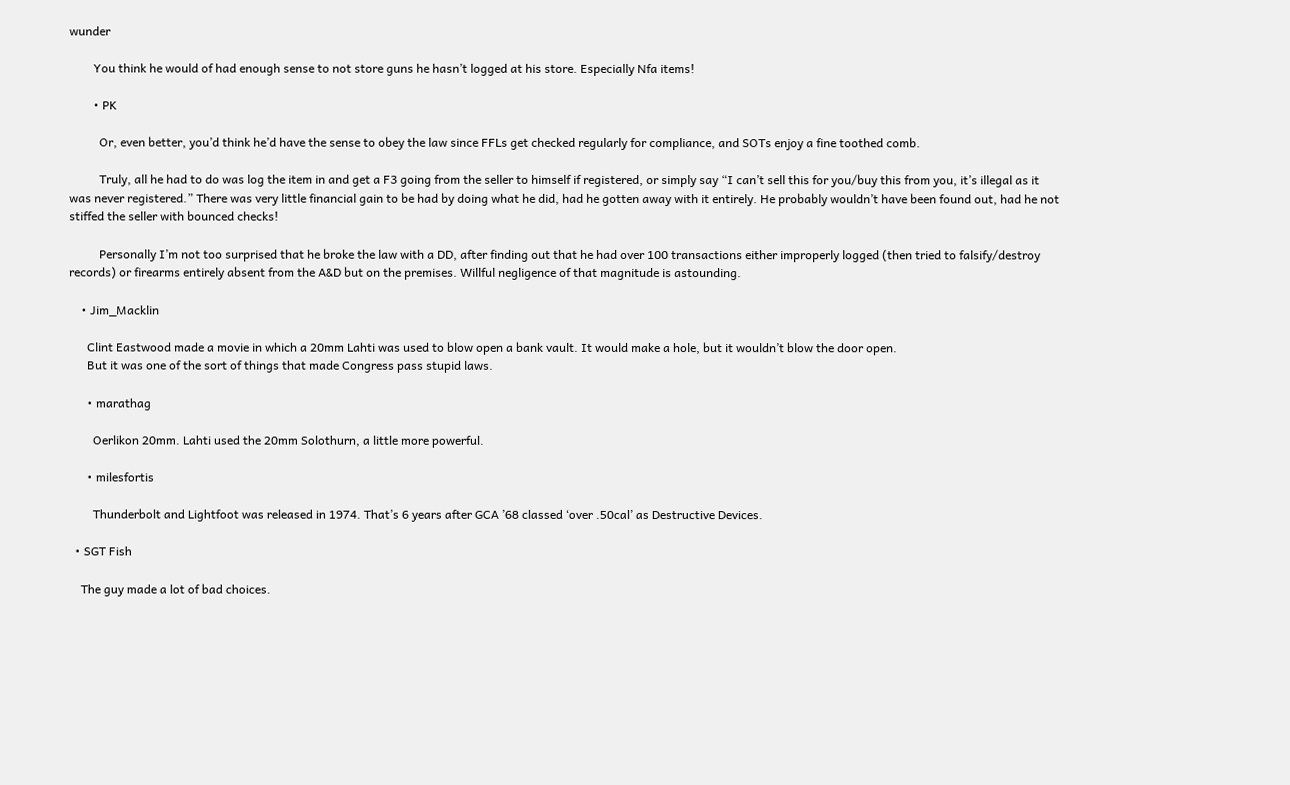wunder

        You think he would of had enough sense to not store guns he hasn’t logged at his store. Especially Nfa items!

        • PK

          Or, even better, you’d think he’d have the sense to obey the law since FFLs get checked regularly for compliance, and SOTs enjoy a fine toothed comb.

          Truly, all he had to do was log the item in and get a F3 going from the seller to himself if registered, or simply say “I can’t sell this for you/buy this from you, it’s illegal as it was never registered.” There was very little financial gain to be had by doing what he did, had he gotten away with it entirely. He probably wouldn’t have been found out, had he not stiffed the seller with bounced checks!

          Personally I’m not too surprised that he broke the law with a DD, after finding out that he had over 100 transactions either improperly logged (then tried to falsify/destroy records) or firearms entirely absent from the A&D but on the premises. Willful negligence of that magnitude is astounding.

    • Jim_Macklin

      Clint Eastwood made a movie in which a 20mm Lahti was used to blow open a bank vault. It would make a hole, but it wouldn’t blow the door open.
      But it was one of the sort of things that made Congress pass stupid laws.

      • marathag

        Oerlikon 20mm. Lahti used the 20mm Solothurn, a little more powerful.

      • milesfortis

        Thunderbolt and Lightfoot was released in 1974. That’s 6 years after GCA ’68 classed ‘over .50cal’ as Destructive Devices.

  • SGT Fish

    The guy made a lot of bad choices.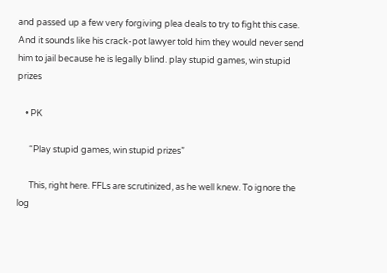and passed up a few very forgiving plea deals to try to fight this case. And it sounds like his crack-pot lawyer told him they would never send him to jail because he is legally blind. play stupid games, win stupid prizes

    • PK

      “Play stupid games, win stupid prizes”

      This, right here. FFLs are scrutinized, as he well knew. To ignore the log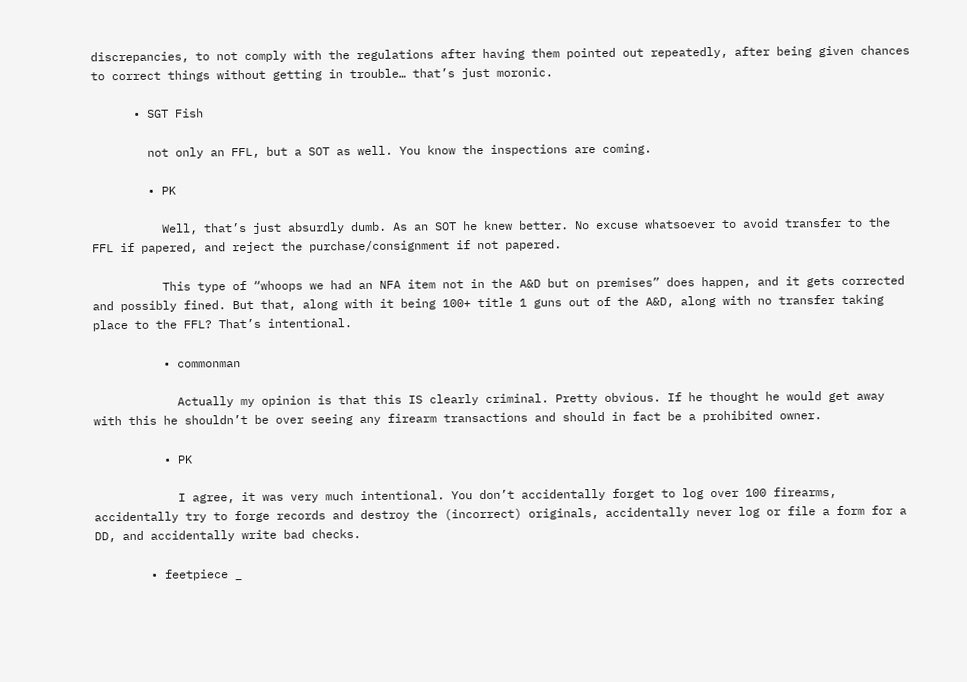discrepancies, to not comply with the regulations after having them pointed out repeatedly, after being given chances to correct things without getting in trouble… that’s just moronic.

      • SGT Fish

        not only an FFL, but a SOT as well. You know the inspections are coming.

        • PK

          Well, that’s just absurdly dumb. As an SOT he knew better. No excuse whatsoever to avoid transfer to the FFL if papered, and reject the purchase/consignment if not papered.

          This type of “whoops we had an NFA item not in the A&D but on premises” does happen, and it gets corrected and possibly fined. But that, along with it being 100+ title 1 guns out of the A&D, along with no transfer taking place to the FFL? That’s intentional.

          • commonman

            Actually my opinion is that this IS clearly criminal. Pretty obvious. If he thought he would get away with this he shouldn’t be over seeing any firearm transactions and should in fact be a prohibited owner.

          • PK

            I agree, it was very much intentional. You don’t accidentally forget to log over 100 firearms, accidentally try to forge records and destroy the (incorrect) originals, accidentally never log or file a form for a DD, and accidentally write bad checks.

        • feetpiece _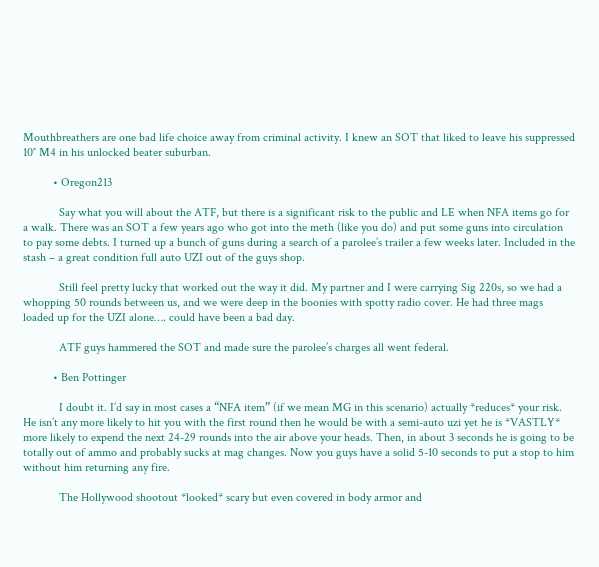Mouthbreathers are one bad life choice away from criminal activity. I knew an SOT that liked to leave his suppressed 10″ M4 in his unlocked beater suburban.

          • Oregon213

            Say what you will about the ATF, but there is a significant risk to the public and LE when NFA items go for a walk. There was an SOT a few years ago who got into the meth (like you do) and put some guns into circulation to pay some debts. I turned up a bunch of guns during a search of a parolee’s trailer a few weeks later. Included in the stash – a great condition full auto UZI out of the guys shop.

            Still feel pretty lucky that worked out the way it did. My partner and I were carrying Sig 220s, so we had a whopping 50 rounds between us, and we were deep in the boonies with spotty radio cover. He had three mags loaded up for the UZI alone…. could have been a bad day.

            ATF guys hammered the SOT and made sure the parolee’s charges all went federal.

          • Ben Pottinger

            I doubt it. I’d say in most cases a “NFA item” (if we mean MG in this scenario) actually *reduces* your risk. He isn’t any more likely to hit you with the first round then he would be with a semi-auto uzi yet he is *VASTLY* more likely to expend the next 24-29 rounds into the air above your heads. Then, in about 3 seconds he is going to be totally out of ammo and probably sucks at mag changes. Now you guys have a solid 5-10 seconds to put a stop to him without him returning any fire.

            The Hollywood shootout *looked* scary but even covered in body armor and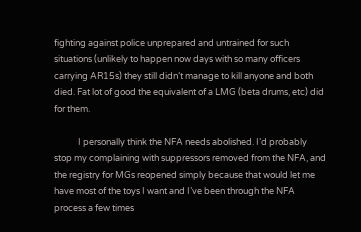fighting against police unprepared and untrained for such situations (unlikely to happen now days with so many officers carrying AR15s) they still didn’t manage to kill anyone and both died. Fat lot of good the equivalent of a LMG (beta drums, etc) did for them.

            I personally think the NFA needs abolished. I’d probably stop my complaining with suppressors removed from the NFA, and the registry for MGs reopened simply because that would let me have most of the toys I want and I’ve been through the NFA process a few times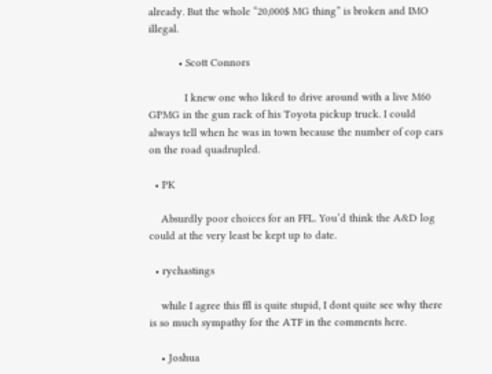already. But the whole “20,000$ MG thing” is broken and IMO illegal.

          • Scott Connors

            I knew one who liked to drive around with a live M60 GPMG in the gun rack of his Toyota pickup truck. I could always tell when he was in town because the number of cop cars on the road quadrupled.

  • PK

    Absurdly poor choices for an FFL. You’d think the A&D log could at the very least be kept up to date.

  • rychastings

    while I agree this ffl is quite stupid, I dont quite see why there is so much sympathy for the ATF in the comments here.

    • Joshua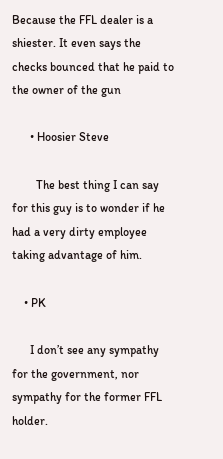Because the FFL dealer is a shiester. It even says the checks bounced that he paid to the owner of the gun

      • Hoosier Steve

        The best thing I can say for this guy is to wonder if he had a very dirty employee taking advantage of him.

    • PK

      I don’t see any sympathy for the government, nor sympathy for the former FFL holder.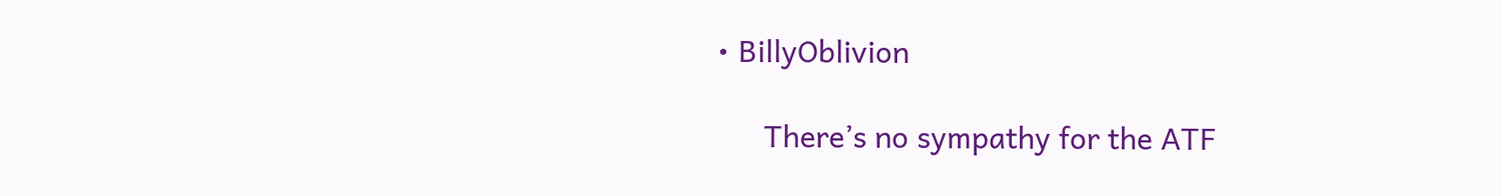• BillyOblivion

      There’s no sympathy for the ATF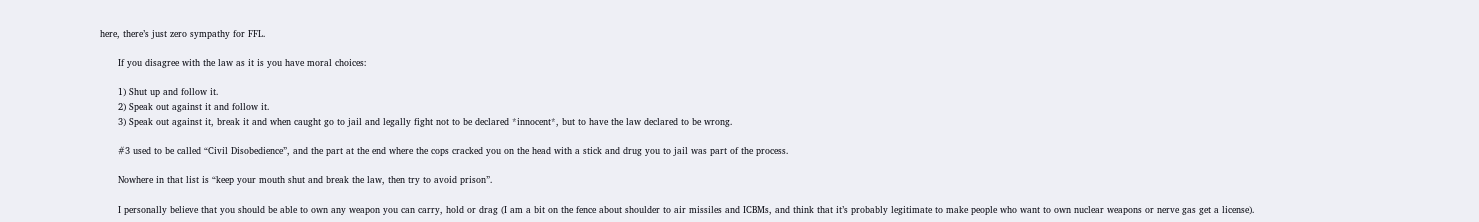here, there’s just zero sympathy for FFL.

      If you disagree with the law as it is you have moral choices:

      1) Shut up and follow it.
      2) Speak out against it and follow it.
      3) Speak out against it, break it and when caught go to jail and legally fight not to be declared *innocent*, but to have the law declared to be wrong.

      #3 used to be called “Civil Disobedience”, and the part at the end where the cops cracked you on the head with a stick and drug you to jail was part of the process.

      Nowhere in that list is “keep your mouth shut and break the law, then try to avoid prison”.

      I personally believe that you should be able to own any weapon you can carry, hold or drag (I am a bit on the fence about shoulder to air missiles and ICBMs, and think that it’s probably legitimate to make people who want to own nuclear weapons or nerve gas get a license).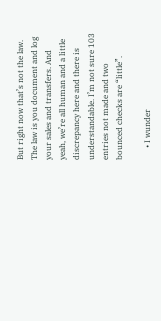But right now that’s not the law. The law is you document and log your sales and transfers. And yeah, we’re all human and a little discrepancy here and there is understandable. I’m not sure 103 entries not made and two bounced checks are “little”.

      • I wunder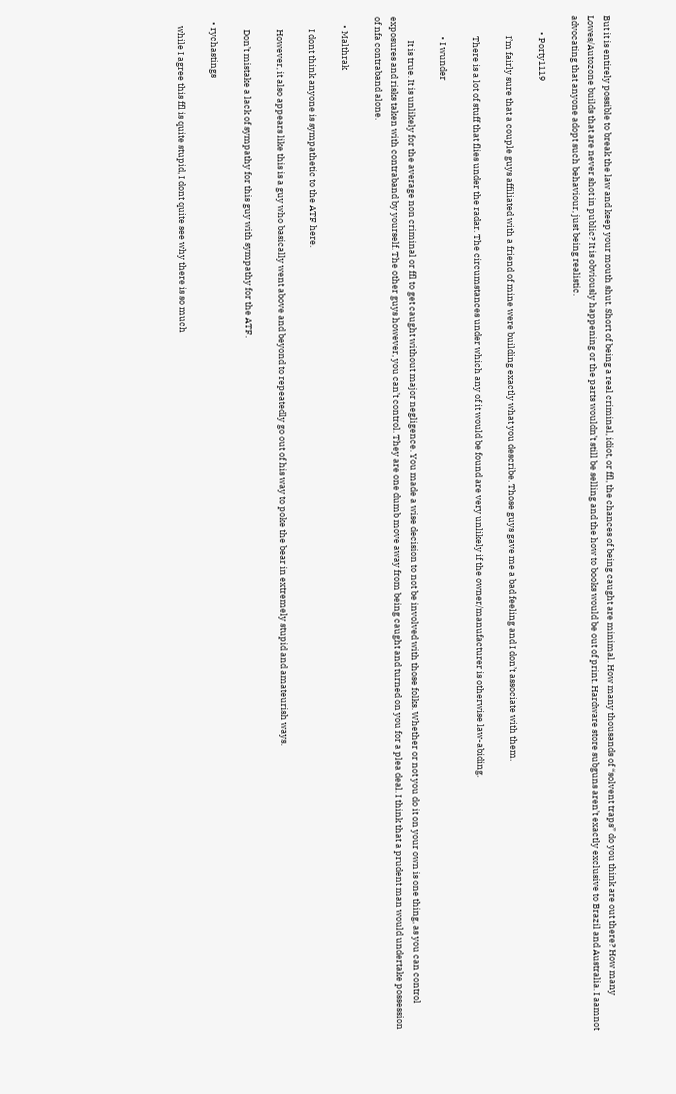But it is entirely possible to break the law and keep your mouth shut. Short of being a real criminal, idiot, or ffl, the chances of being caught are minimal. How many thousands of “solvent traps” do you think are out there? How many Lowes/Autozone builds that are never shot in public? It is obviously happening or the parts wouldn’t still be selling and the how to books would be out of print. Hardware store subguns aren’t exactly exclusive to Brazil and Australia. I aamnot advocating that anyone adopt such behaviour, just being realistic.

        • Porty1119

          I’m fairly sure that a couple guys affiliated with a friend of mine were building exactly what you describe. Those guys gave me a bad feeling and I don’t associate with them.

          There is a lot of stuff that flies under the radar. The circumstances under which any of it would be found are very unlikely if the owner/manufacturer is otherwise law-abiding.

          • I wunder

            It is true. It is unlikely for the average non criminal or ffl to get caught without major negligence. You made a wise decision to not be involved with those folks. Whether or not you do it on your own is one thing, as you can control exposures and risks taken with contraband by yourself. The other guys however, you can’t control. They are one dumb move away from being caught and turned on you for a plea deal. I think that a prudent man would undertake possession of nfa contraband alone.

    • Malthrak

      I dont think anyone is sympathetic to the ATF here.

      However, it also appears like this is a guy who basically went above and beyond to repeatedly go out of his way to poke the bear in extremely stupid and amateurish ways.

      Don’t mistake a lack of sympathy for this guy with sympathy for the ATF.

  • rychastings

    while I agree this ffl is quite stupid, I dont quite see why there is so much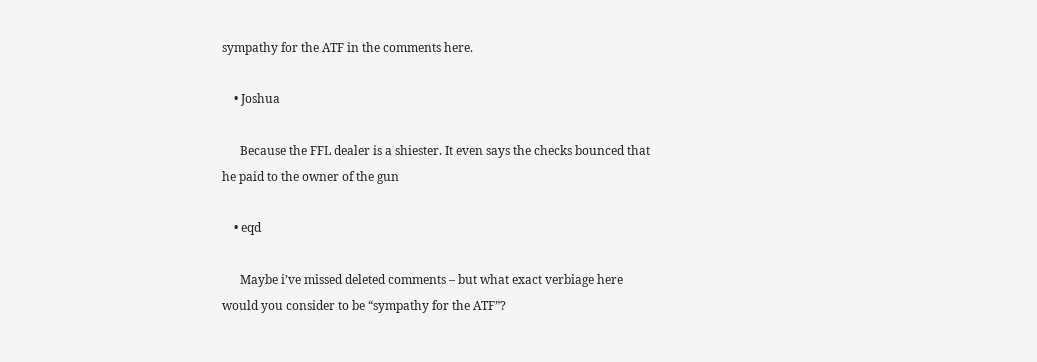sympathy for the ATF in the comments here.

    • Joshua

      Because the FFL dealer is a shiester. It even says the checks bounced that he paid to the owner of the gun

    • eqd

      Maybe i’ve missed deleted comments – but what exact verbiage here would you consider to be “sympathy for the ATF”?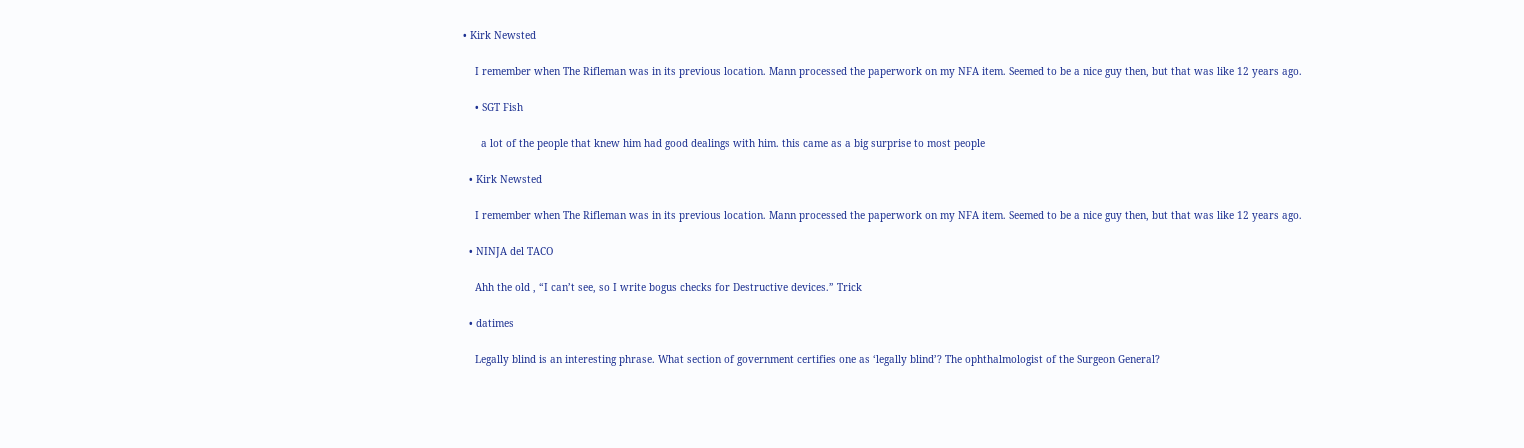• Kirk Newsted

    I remember when The Rifleman was in its previous location. Mann processed the paperwork on my NFA item. Seemed to be a nice guy then, but that was like 12 years ago.

    • SGT Fish

      a lot of the people that knew him had good dealings with him. this came as a big surprise to most people

  • Kirk Newsted

    I remember when The Rifleman was in its previous location. Mann processed the paperwork on my NFA item. Seemed to be a nice guy then, but that was like 12 years ago.

  • NINJA del TACO

    Ahh the old , “I can’t see, so I write bogus checks for Destructive devices.” Trick

  • datimes

    Legally blind is an interesting phrase. What section of government certifies one as ‘legally blind’? The ophthalmologist of the Surgeon General?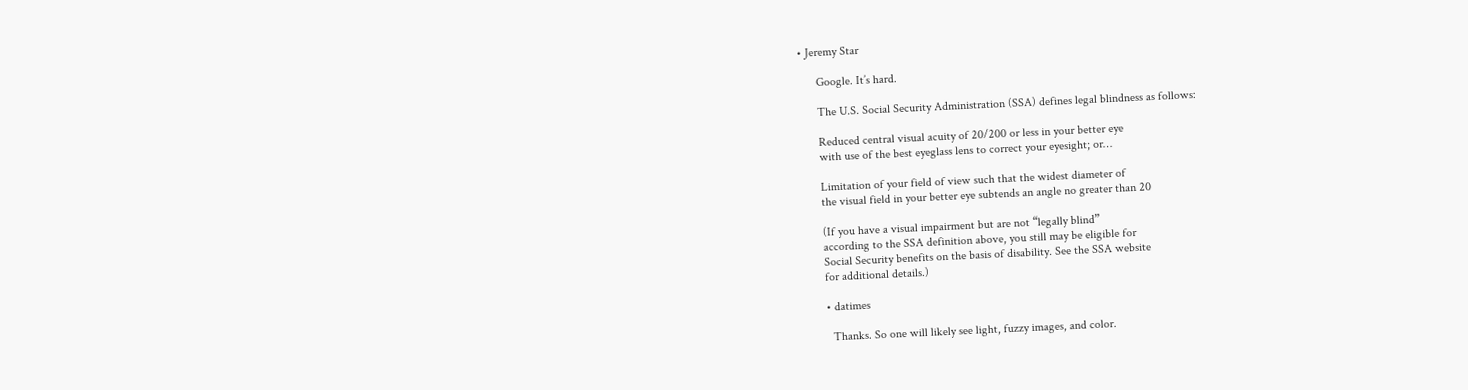• Jeremy Star

      Google. It’s hard.

      The U.S. Social Security Administration (SSA) defines legal blindness as follows:

      Reduced central visual acuity of 20/200 or less in your better eye
      with use of the best eyeglass lens to correct your eyesight; or…

      Limitation of your field of view such that the widest diameter of
      the visual field in your better eye subtends an angle no greater than 20

      (If you have a visual impairment but are not “legally blind”
      according to the SSA definition above, you still may be eligible for
      Social Security benefits on the basis of disability. See the SSA website
      for additional details.)

      • datimes

        Thanks. So one will likely see light, fuzzy images, and color.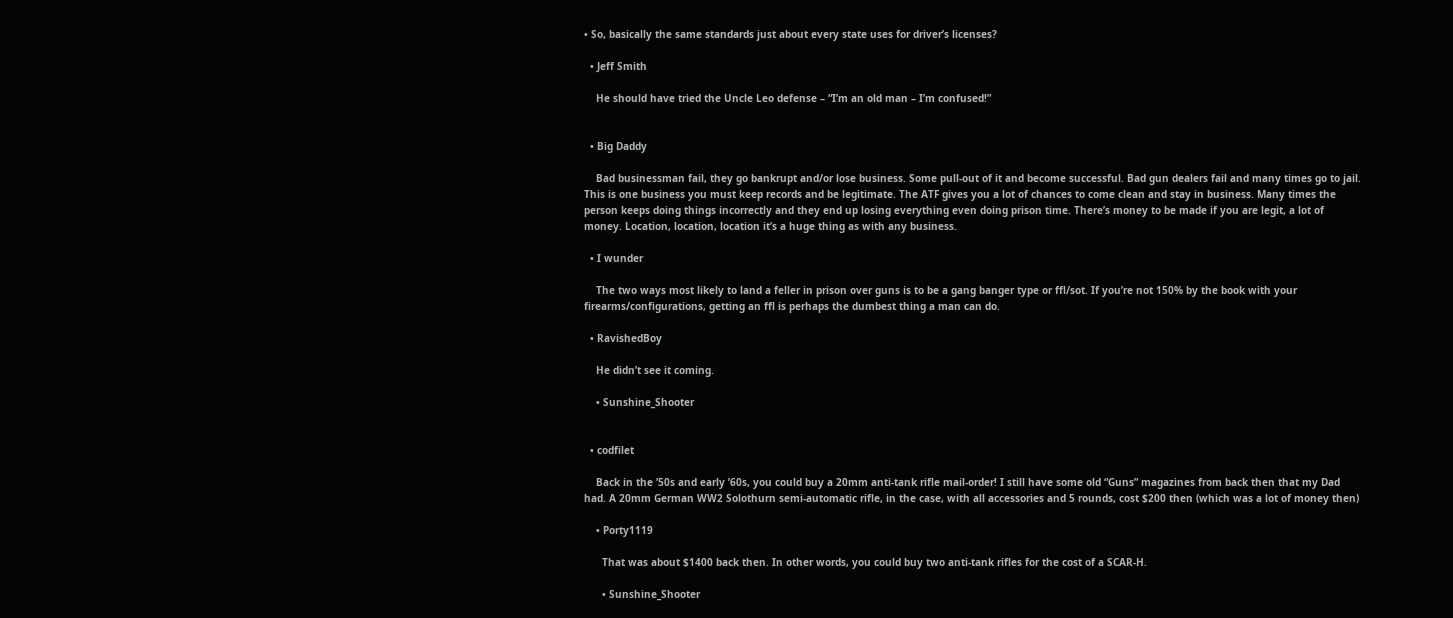• So, basically the same standards just about every state uses for driver’s licenses?

  • Jeff Smith

    He should have tried the Uncle Leo defense – “I’m an old man – I’m confused!”


  • Big Daddy

    Bad businessman fail, they go bankrupt and/or lose business. Some pull-out of it and become successful. Bad gun dealers fail and many times go to jail. This is one business you must keep records and be legitimate. The ATF gives you a lot of chances to come clean and stay in business. Many times the person keeps doing things incorrectly and they end up losing everything even doing prison time. There’s money to be made if you are legit, a lot of money. Location, location, location it’s a huge thing as with any business.

  • I wunder

    The two ways most likely to land a feller in prison over guns is to be a gang banger type or ffl/sot. If you’re not 150% by the book with your firearms/configurations, getting an ffl is perhaps the dumbest thing a man can do.

  • RavishedBoy

    He didn’t see it coming.

    • Sunshine_Shooter


  • codfilet

    Back in the ’50s and early ’60s, you could buy a 20mm anti-tank rifle mail-order! I still have some old “Guns” magazines from back then that my Dad had. A 20mm German WW2 Solothurn semi-automatic rifle, in the case, with all accessories and 5 rounds, cost $200 then (which was a lot of money then)

    • Porty1119

      That was about $1400 back then. In other words, you could buy two anti-tank rifles for the cost of a SCAR-H.

      • Sunshine_Shooter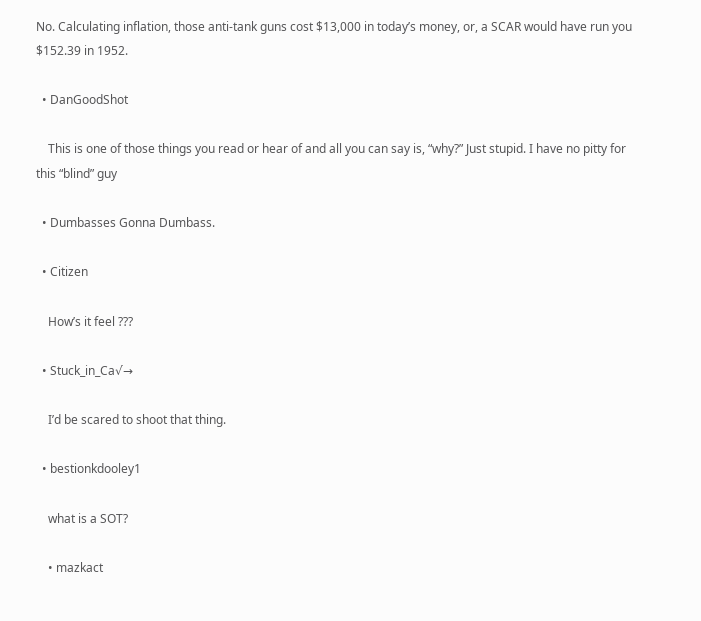No. Calculating inflation, those anti-tank guns cost $13,000 in today’s money, or, a SCAR would have run you $152.39 in 1952.

  • DanGoodShot

    This is one of those things you read or hear of and all you can say is, “why?” Just stupid. I have no pitty for this “blind” guy

  • Dumbasses Gonna Dumbass.

  • Citizen

    How’s it feel ???

  • Stuck_in_Ca√→

    I’d be scared to shoot that thing.

  • bestionkdooley1

    what is a SOT?

    • mazkact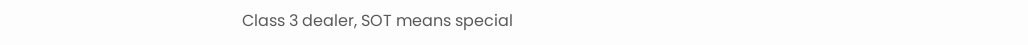Class 3 dealer, SOT means special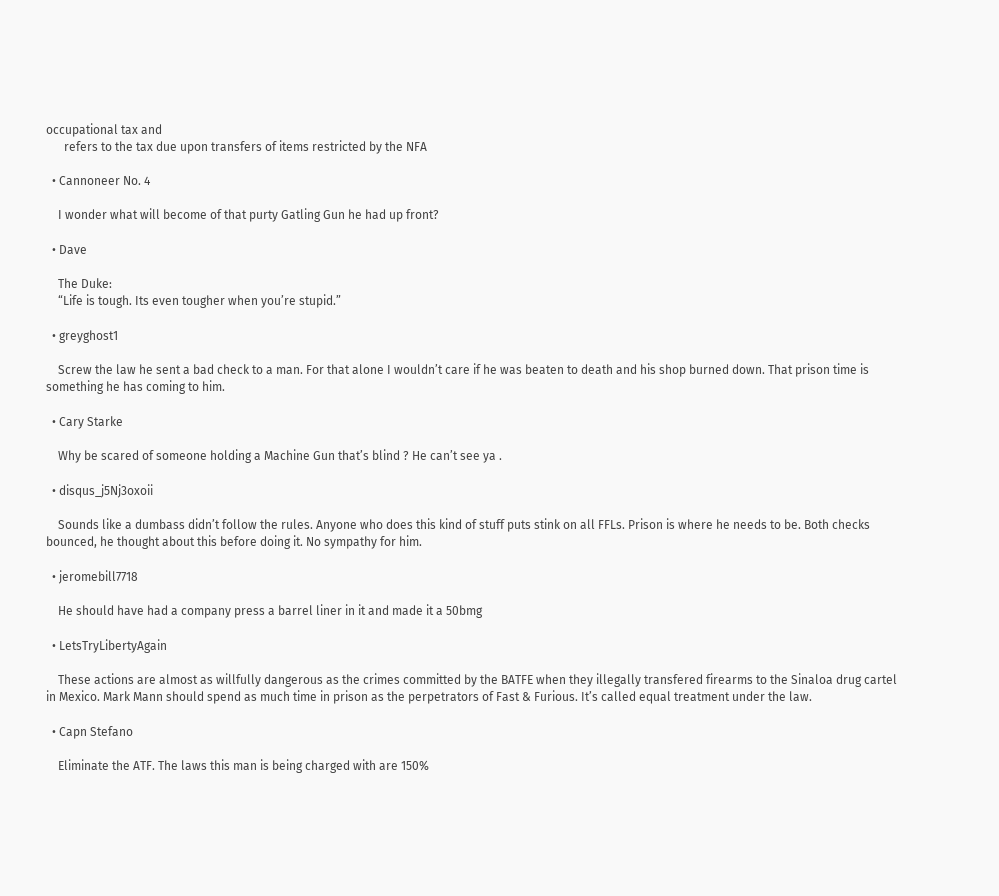occupational tax and
      refers to the tax due upon transfers of items restricted by the NFA

  • Cannoneer No. 4

    I wonder what will become of that purty Gatling Gun he had up front?

  • Dave

    The Duke:
    “Life is tough. Its even tougher when you’re stupid.”

  • greyghost1

    Screw the law he sent a bad check to a man. For that alone I wouldn’t care if he was beaten to death and his shop burned down. That prison time is something he has coming to him.

  • Cary Starke

    Why be scared of someone holding a Machine Gun that’s blind ? He can’t see ya .

  • disqus_j5Nj3oxoii

    Sounds like a dumbass didn’t follow the rules. Anyone who does this kind of stuff puts stink on all FFLs. Prison is where he needs to be. Both checks bounced, he thought about this before doing it. No sympathy for him.

  • jeromebill7718

    He should have had a company press a barrel liner in it and made it a 50bmg

  • LetsTryLibertyAgain

    These actions are almost as willfully dangerous as the crimes committed by the BATFE when they illegally transfered firearms to the Sinaloa drug cartel in Mexico. Mark Mann should spend as much time in prison as the perpetrators of Fast & Furious. It’s called equal treatment under the law.

  • Capn Stefano

    Eliminate the ATF. The laws this man is being charged with are 150%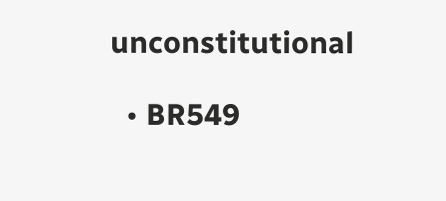unconstitutional

  • BR549